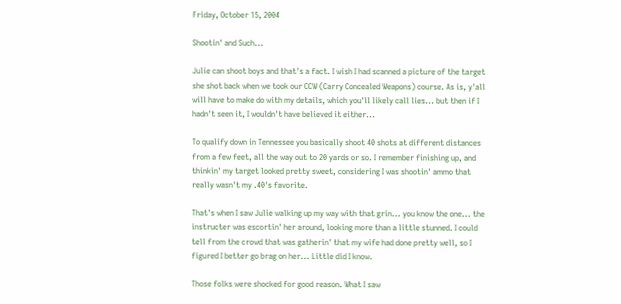Friday, October 15, 2004

Shootin' and Such...

Julie can shoot boys and that's a fact. I wish I had scanned a picture of the target she shot back when we took our CCW (Carry Concealed Weapons) course. As is, y'all will have to make do with my details, which you'll likely call lies... but then if I hadn't seen it, I wouldn't have believed it either...

To qualify down in Tennessee you basically shoot 40 shots at different distances from a few feet, all the way out to 20 yards or so. I remember finishing up, and thinkin' my target looked pretty sweet, considering I was shootin' ammo that really wasn't my .40's favorite.

That's when I saw Julie walking up my way with that grin... you know the one... the instructer was escortin' her around, looking more than a little stunned. I could tell from the crowd that was gatherin' that my wife had done pretty well, so I figured I better go brag on her... Little did I know.

Those folks were shocked for good reason. What I saw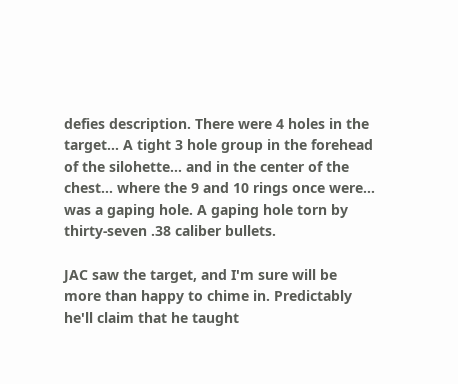defies description. There were 4 holes in the target... A tight 3 hole group in the forehead of the silohette... and in the center of the chest... where the 9 and 10 rings once were... was a gaping hole. A gaping hole torn by thirty-seven .38 caliber bullets.

JAC saw the target, and I'm sure will be more than happy to chime in. Predictably he'll claim that he taught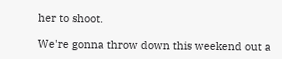her to shoot.

We're gonna throw down this weekend out a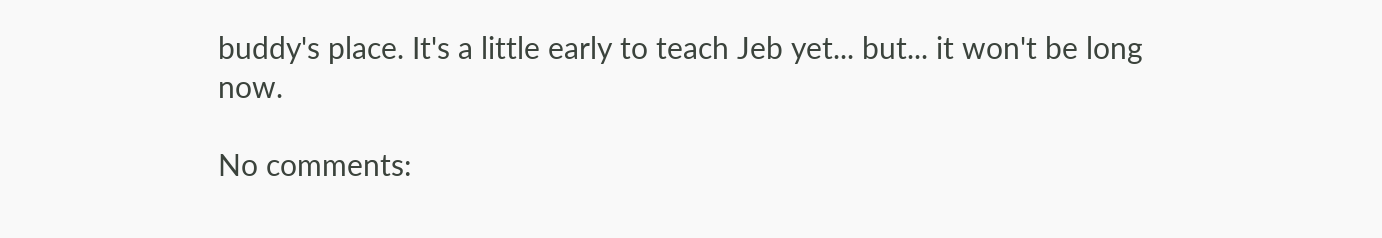buddy's place. It's a little early to teach Jeb yet... but... it won't be long now.

No comments: